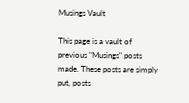Musings Vault

This page is a vault of previous "Musings" posts made. These posts are simply put, posts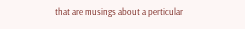that are musings about a perticular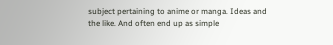subject pertaining to anime or manga. Ideas and the like. And often end up as simple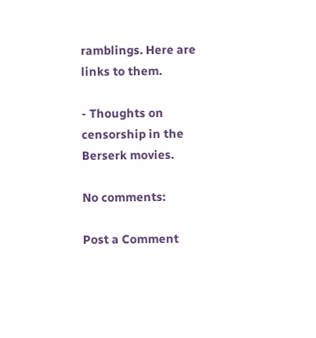ramblings. Here are links to them.

- Thoughts on censorship in the Berserk movies.

No comments:

Post a Comment